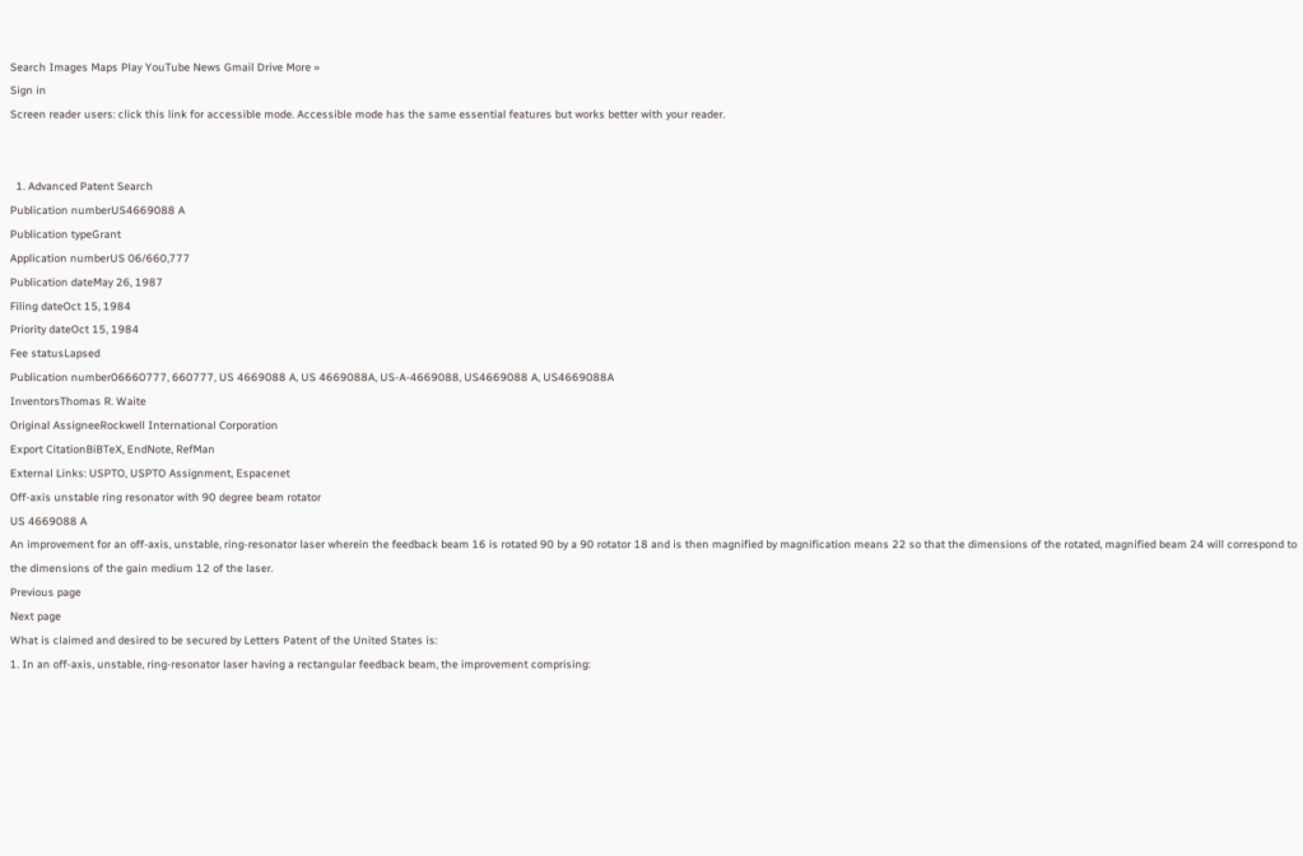Search Images Maps Play YouTube News Gmail Drive More »
Sign in
Screen reader users: click this link for accessible mode. Accessible mode has the same essential features but works better with your reader.


  1. Advanced Patent Search
Publication numberUS4669088 A
Publication typeGrant
Application numberUS 06/660,777
Publication dateMay 26, 1987
Filing dateOct 15, 1984
Priority dateOct 15, 1984
Fee statusLapsed
Publication number06660777, 660777, US 4669088 A, US 4669088A, US-A-4669088, US4669088 A, US4669088A
InventorsThomas R. Waite
Original AssigneeRockwell International Corporation
Export CitationBiBTeX, EndNote, RefMan
External Links: USPTO, USPTO Assignment, Espacenet
Off-axis unstable ring resonator with 90 degree beam rotator
US 4669088 A
An improvement for an off-axis, unstable, ring-resonator laser wherein the feedback beam 16 is rotated 90 by a 90 rotator 18 and is then magnified by magnification means 22 so that the dimensions of the rotated, magnified beam 24 will correspond to the dimensions of the gain medium 12 of the laser.
Previous page
Next page
What is claimed and desired to be secured by Letters Patent of the United States is:
1. In an off-axis, unstable, ring-resonator laser having a rectangular feedback beam, the improvement comprising: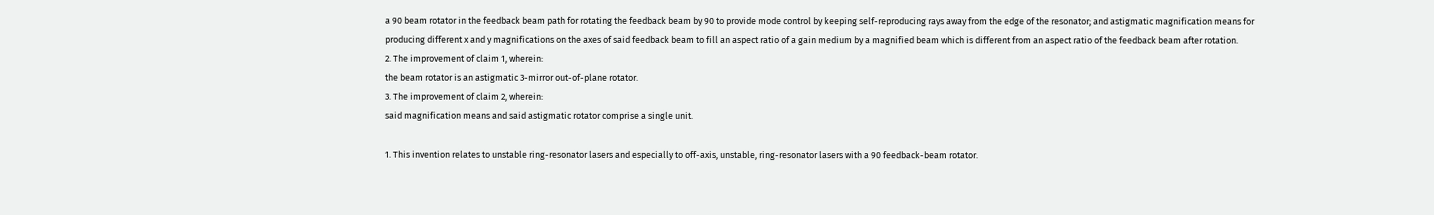a 90 beam rotator in the feedback beam path for rotating the feedback beam by 90 to provide mode control by keeping self-reproducing rays away from the edge of the resonator; and astigmatic magnification means for producing different x and y magnifications on the axes of said feedback beam to fill an aspect ratio of a gain medium by a magnified beam which is different from an aspect ratio of the feedback beam after rotation.
2. The improvement of claim 1, wherein:
the beam rotator is an astigmatic 3-mirror out-of-plane rotator.
3. The improvement of claim 2, wherein:
said magnification means and said astigmatic rotator comprise a single unit.

1. This invention relates to unstable ring-resonator lasers and especially to off-axis, unstable, ring-resonator lasers with a 90 feedback-beam rotator.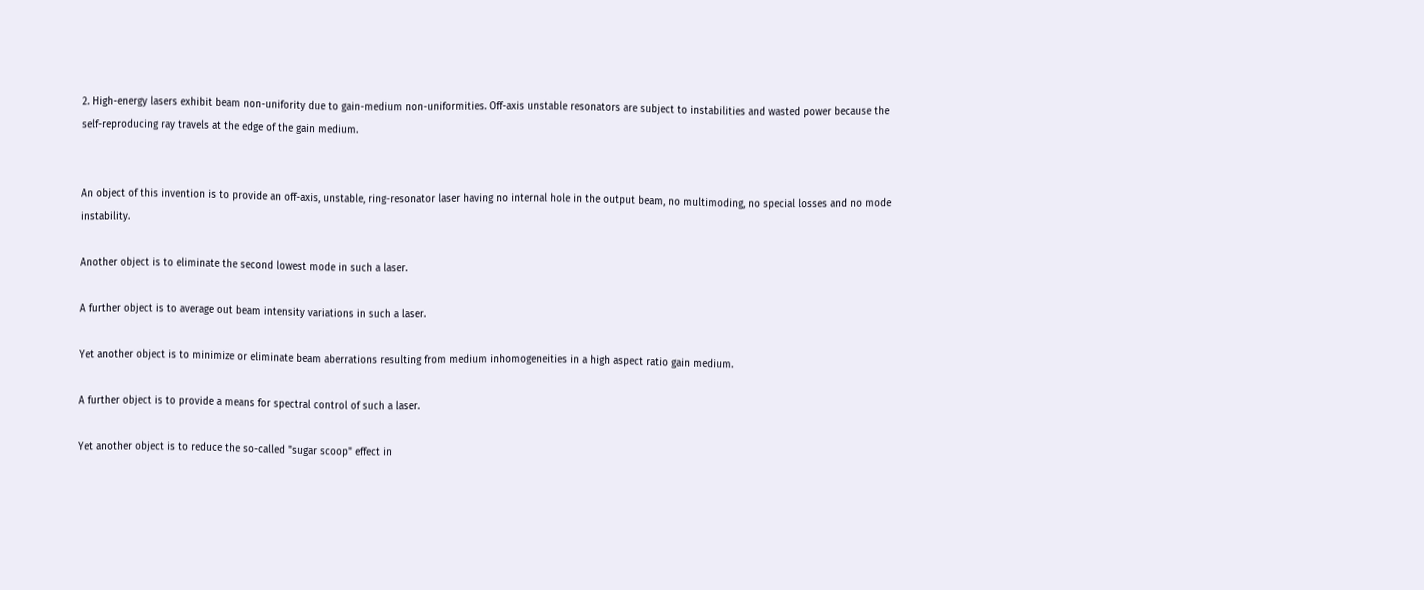2. High-energy lasers exhibit beam non-unifority due to gain-medium non-uniformities. Off-axis unstable resonators are subject to instabilities and wasted power because the self-reproducing ray travels at the edge of the gain medium.


An object of this invention is to provide an off-axis, unstable, ring-resonator laser having no internal hole in the output beam, no multimoding, no special losses and no mode instability.

Another object is to eliminate the second lowest mode in such a laser.

A further object is to average out beam intensity variations in such a laser.

Yet another object is to minimize or eliminate beam aberrations resulting from medium inhomogeneities in a high aspect ratio gain medium.

A further object is to provide a means for spectral control of such a laser.

Yet another object is to reduce the so-called "sugar scoop" effect in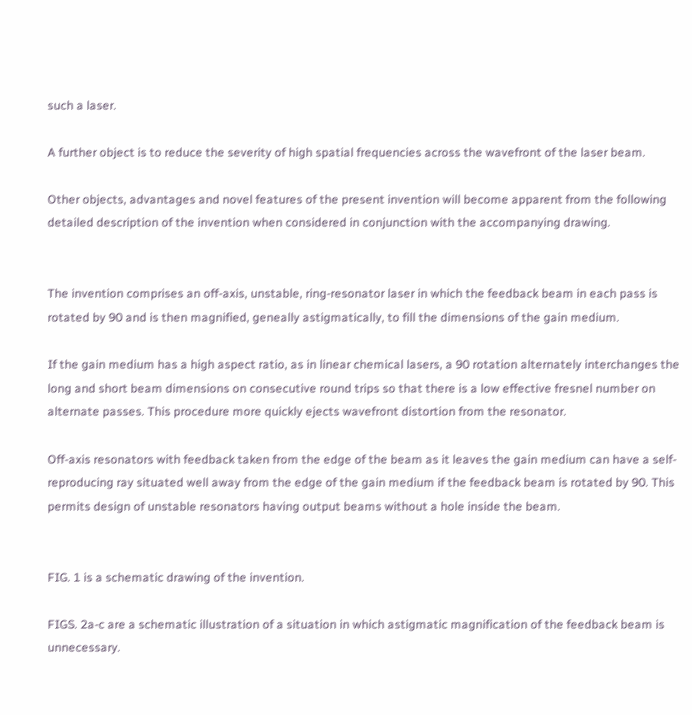such a laser.

A further object is to reduce the severity of high spatial frequencies across the wavefront of the laser beam.

Other objects, advantages and novel features of the present invention will become apparent from the following detailed description of the invention when considered in conjunction with the accompanying drawing.


The invention comprises an off-axis, unstable, ring-resonator laser in which the feedback beam in each pass is rotated by 90 and is then magnified, geneally astigmatically, to fill the dimensions of the gain medium.

If the gain medium has a high aspect ratio, as in linear chemical lasers, a 90 rotation alternately interchanges the long and short beam dimensions on consecutive round trips so that there is a low effective fresnel number on alternate passes. This procedure more quickly ejects wavefront distortion from the resonator.

Off-axis resonators with feedback taken from the edge of the beam as it leaves the gain medium can have a self-reproducing ray situated well away from the edge of the gain medium if the feedback beam is rotated by 90. This permits design of unstable resonators having output beams without a hole inside the beam.


FIG. 1 is a schematic drawing of the invention.

FIGS. 2a-c are a schematic illustration of a situation in which astigmatic magnification of the feedback beam is unnecessary.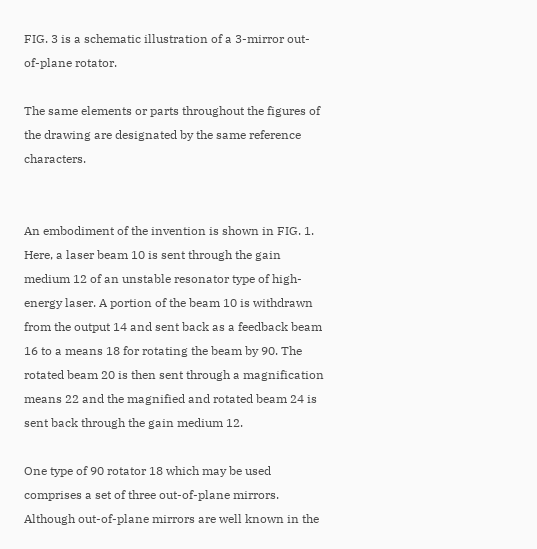FIG. 3 is a schematic illustration of a 3-mirror out-of-plane rotator.

The same elements or parts throughout the figures of the drawing are designated by the same reference characters.


An embodiment of the invention is shown in FIG. 1. Here, a laser beam 10 is sent through the gain medium 12 of an unstable resonator type of high-energy laser. A portion of the beam 10 is withdrawn from the output 14 and sent back as a feedback beam 16 to a means 18 for rotating the beam by 90. The rotated beam 20 is then sent through a magnification means 22 and the magnified and rotated beam 24 is sent back through the gain medium 12.

One type of 90 rotator 18 which may be used comprises a set of three out-of-plane mirrors. Although out-of-plane mirrors are well known in the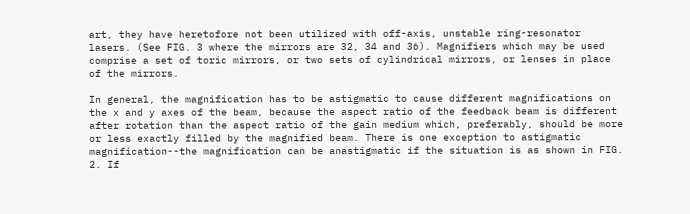art, they have heretofore not been utilized with off-axis, unstable ring-resonator lasers. (See FIG. 3 where the mirrors are 32, 34 and 36). Magnifiers which may be used comprise a set of toric mirrors, or two sets of cylindrical mirrors, or lenses in place of the mirrors.

In general, the magnification has to be astigmatic to cause different magnifications on the x and y axes of the beam, because the aspect ratio of the feedback beam is different after rotation than the aspect ratio of the gain medium which, preferably, should be more or less exactly filled by the magnified beam. There is one exception to astigmatic magnification--the magnification can be anastigmatic if the situation is as shown in FIG. 2. If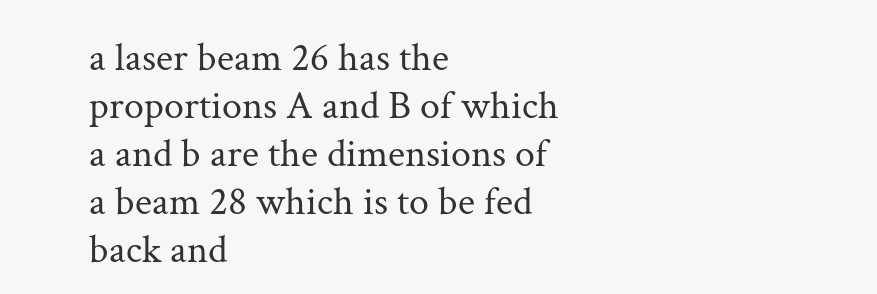a laser beam 26 has the proportions A and B of which a and b are the dimensions of a beam 28 which is to be fed back and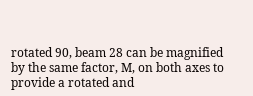rotated 90, beam 28 can be magnified by the same factor, M, on both axes to provide a rotated and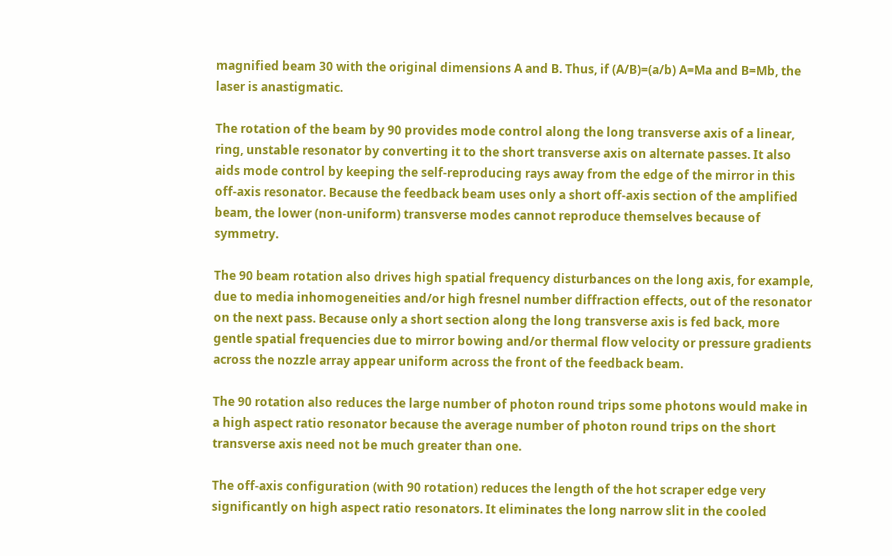magnified beam 30 with the original dimensions A and B. Thus, if (A/B)=(a/b) A=Ma and B=Mb, the laser is anastigmatic.

The rotation of the beam by 90 provides mode control along the long transverse axis of a linear, ring, unstable resonator by converting it to the short transverse axis on alternate passes. It also aids mode control by keeping the self-reproducing rays away from the edge of the mirror in this off-axis resonator. Because the feedback beam uses only a short off-axis section of the amplified beam, the lower (non-uniform) transverse modes cannot reproduce themselves because of symmetry.

The 90 beam rotation also drives high spatial frequency disturbances on the long axis, for example, due to media inhomogeneities and/or high fresnel number diffraction effects, out of the resonator on the next pass. Because only a short section along the long transverse axis is fed back, more gentle spatial frequencies due to mirror bowing and/or thermal flow velocity or pressure gradients across the nozzle array appear uniform across the front of the feedback beam.

The 90 rotation also reduces the large number of photon round trips some photons would make in a high aspect ratio resonator because the average number of photon round trips on the short transverse axis need not be much greater than one.

The off-axis configuration (with 90 rotation) reduces the length of the hot scraper edge very significantly on high aspect ratio resonators. It eliminates the long narrow slit in the cooled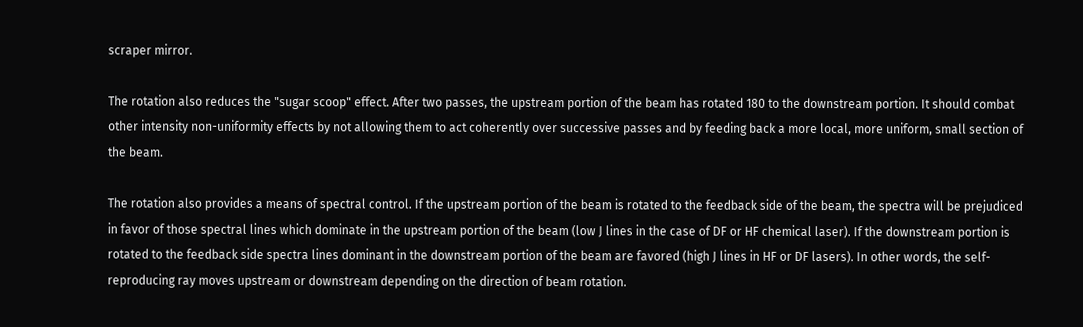scraper mirror.

The rotation also reduces the "sugar scoop" effect. After two passes, the upstream portion of the beam has rotated 180 to the downstream portion. It should combat other intensity non-uniformity effects by not allowing them to act coherently over successive passes and by feeding back a more local, more uniform, small section of the beam.

The rotation also provides a means of spectral control. If the upstream portion of the beam is rotated to the feedback side of the beam, the spectra will be prejudiced in favor of those spectral lines which dominate in the upstream portion of the beam (low J lines in the case of DF or HF chemical laser). If the downstream portion is rotated to the feedback side spectra lines dominant in the downstream portion of the beam are favored (high J lines in HF or DF lasers). In other words, the self-reproducing ray moves upstream or downstream depending on the direction of beam rotation.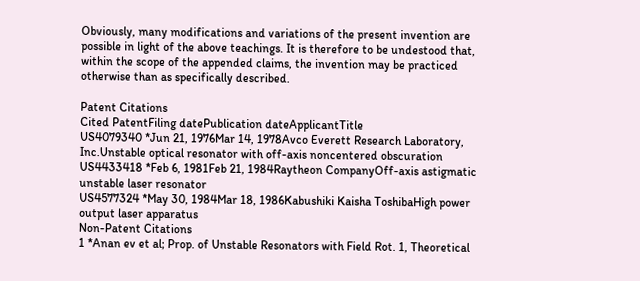Obviously, many modifications and variations of the present invention are possible in light of the above teachings. It is therefore to be undestood that, within the scope of the appended claims, the invention may be practiced otherwise than as specifically described.

Patent Citations
Cited PatentFiling datePublication dateApplicantTitle
US4079340 *Jun 21, 1976Mar 14, 1978Avco Everett Research Laboratory, Inc.Unstable optical resonator with off-axis noncentered obscuration
US4433418 *Feb 6, 1981Feb 21, 1984Raytheon CompanyOff-axis astigmatic unstable laser resonator
US4577324 *May 30, 1984Mar 18, 1986Kabushiki Kaisha ToshibaHigh power output laser apparatus
Non-Patent Citations
1 *Anan ev et al; Prop. of Unstable Resonators with Field Rot. 1, Theoretical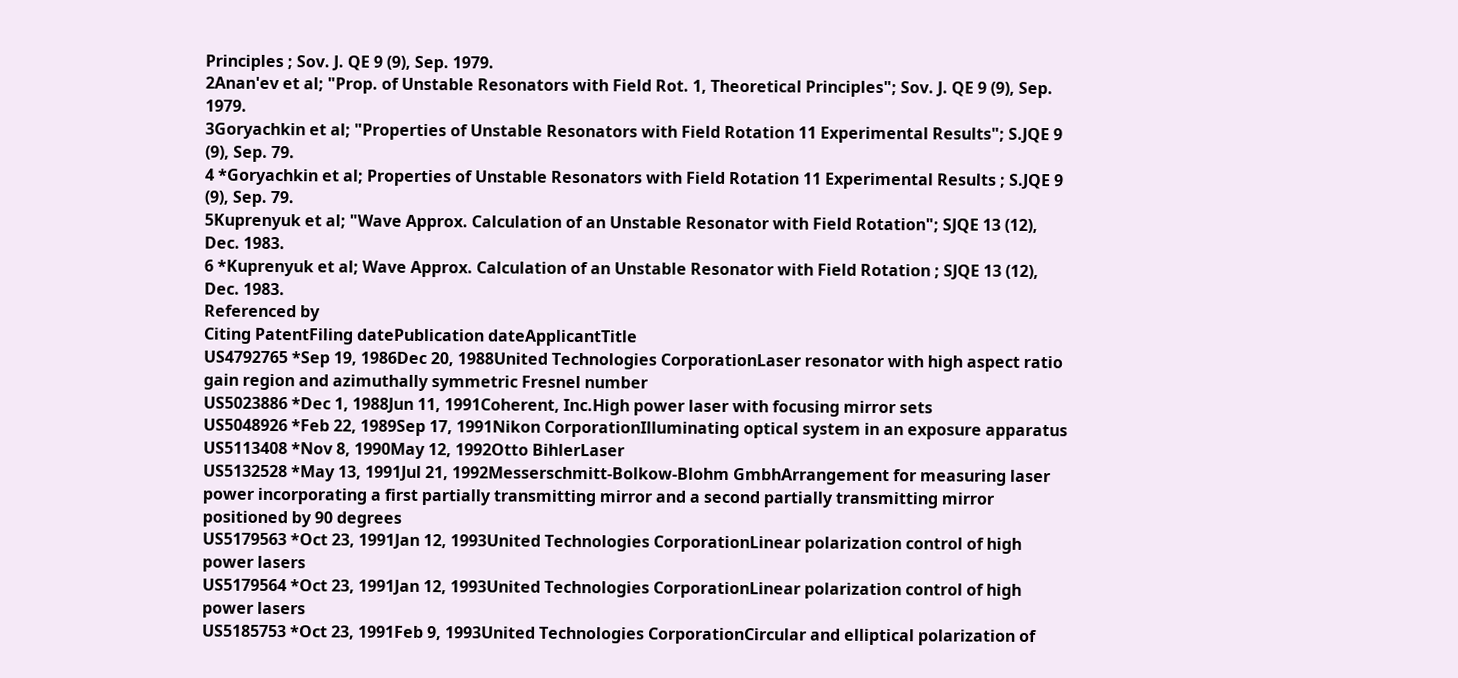Principles ; Sov. J. QE 9 (9), Sep. 1979.
2Anan'ev et al; "Prop. of Unstable Resonators with Field Rot. 1, Theoretical Principles"; Sov. J. QE 9 (9), Sep. 1979.
3Goryachkin et al; "Properties of Unstable Resonators with Field Rotation 11 Experimental Results"; S.JQE 9 (9), Sep. 79.
4 *Goryachkin et al; Properties of Unstable Resonators with Field Rotation 11 Experimental Results ; S.JQE 9 (9), Sep. 79.
5Kuprenyuk et al; "Wave Approx. Calculation of an Unstable Resonator with Field Rotation"; SJQE 13 (12), Dec. 1983.
6 *Kuprenyuk et al; Wave Approx. Calculation of an Unstable Resonator with Field Rotation ; SJQE 13 (12), Dec. 1983.
Referenced by
Citing PatentFiling datePublication dateApplicantTitle
US4792765 *Sep 19, 1986Dec 20, 1988United Technologies CorporationLaser resonator with high aspect ratio gain region and azimuthally symmetric Fresnel number
US5023886 *Dec 1, 1988Jun 11, 1991Coherent, Inc.High power laser with focusing mirror sets
US5048926 *Feb 22, 1989Sep 17, 1991Nikon CorporationIlluminating optical system in an exposure apparatus
US5113408 *Nov 8, 1990May 12, 1992Otto BihlerLaser
US5132528 *May 13, 1991Jul 21, 1992Messerschmitt-Bolkow-Blohm GmbhArrangement for measuring laser power incorporating a first partially transmitting mirror and a second partially transmitting mirror positioned by 90 degrees
US5179563 *Oct 23, 1991Jan 12, 1993United Technologies CorporationLinear polarization control of high power lasers
US5179564 *Oct 23, 1991Jan 12, 1993United Technologies CorporationLinear polarization control of high power lasers
US5185753 *Oct 23, 1991Feb 9, 1993United Technologies CorporationCircular and elliptical polarization of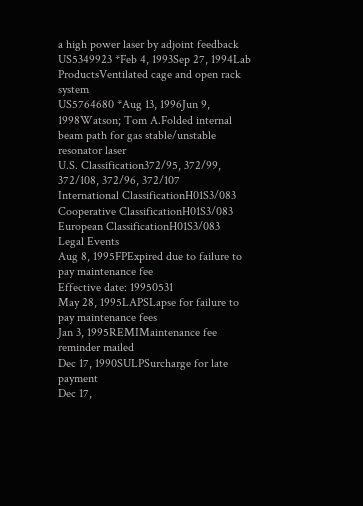a high power laser by adjoint feedback
US5349923 *Feb 4, 1993Sep 27, 1994Lab ProductsVentilated cage and open rack system
US5764680 *Aug 13, 1996Jun 9, 1998Watson; Tom A.Folded internal beam path for gas stable/unstable resonator laser
U.S. Classification372/95, 372/99, 372/108, 372/96, 372/107
International ClassificationH01S3/083
Cooperative ClassificationH01S3/083
European ClassificationH01S3/083
Legal Events
Aug 8, 1995FPExpired due to failure to pay maintenance fee
Effective date: 19950531
May 28, 1995LAPSLapse for failure to pay maintenance fees
Jan 3, 1995REMIMaintenance fee reminder mailed
Dec 17, 1990SULPSurcharge for late payment
Dec 17,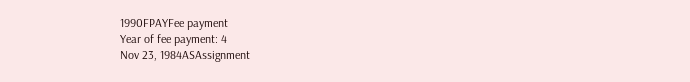1990FPAYFee payment
Year of fee payment: 4
Nov 23, 1984ASAssignment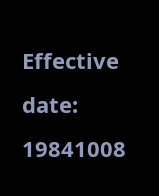Effective date: 19841008